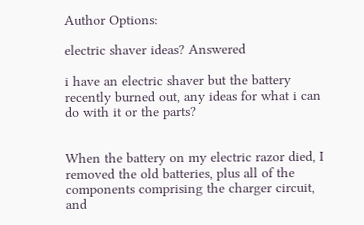Author Options:

electric shaver ideas? Answered

i have an electric shaver but the battery recently burned out, any ideas for what i can do with it or the parts?


When the battery on my electric razor died, I removed the old batteries, plus all of the components comprising the charger circuit, and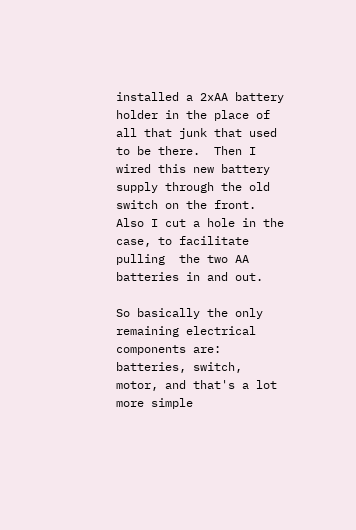installed a 2xAA battery holder in the place of all that junk that used to be there.  Then I wired this new battery supply through the old switch on the front.  Also I cut a hole in the case, to facilitate pulling  the two AA batteries in and out.

So basically the only remaining electrical components are: batteries, switch, motor, and that's a lot more simple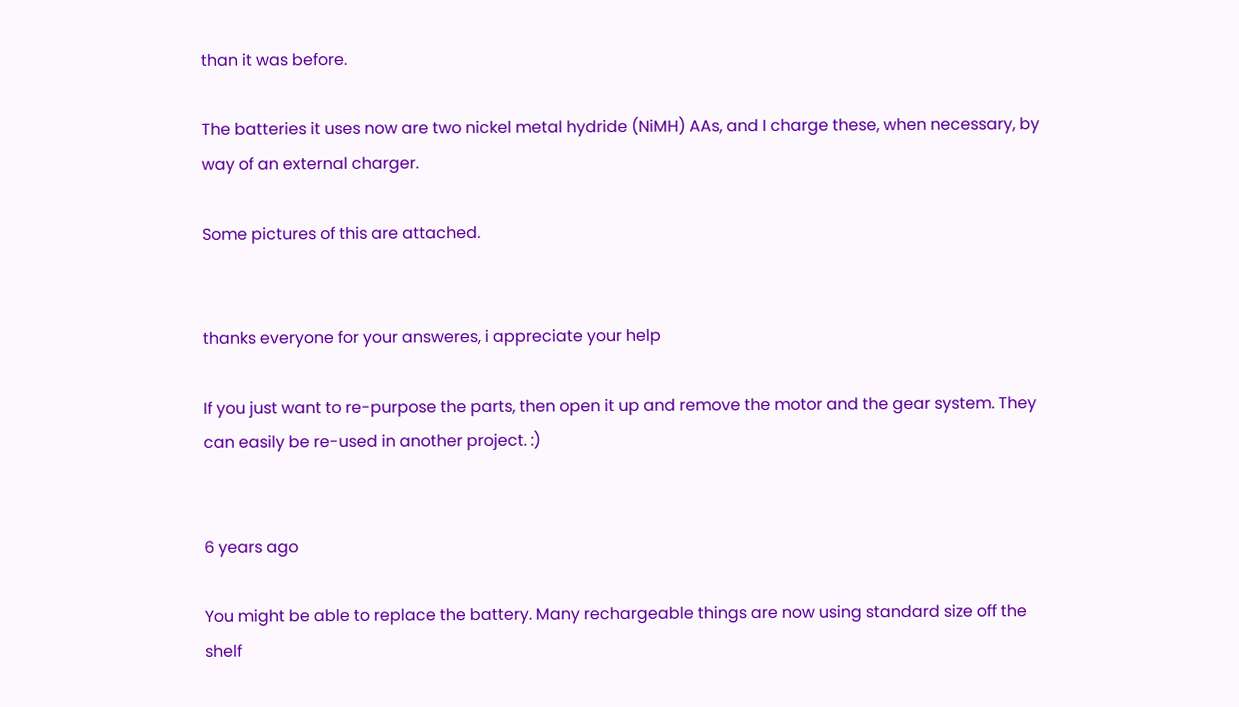than it was before.

The batteries it uses now are two nickel metal hydride (NiMH) AAs, and I charge these, when necessary, by way of an external charger.

Some pictures of this are attached.


thanks everyone for your answeres, i appreciate your help

If you just want to re-purpose the parts, then open it up and remove the motor and the gear system. They can easily be re-used in another project. :)


6 years ago

You might be able to replace the battery. Many rechargeable things are now using standard size off the shelf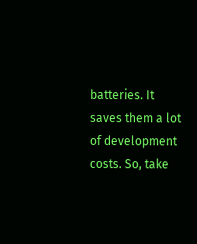batteries. It saves them a lot of development costs. So, take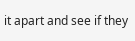it apart and see if they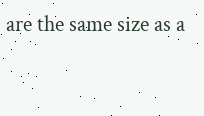are the same size as a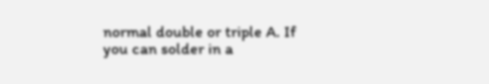normal double or triple A. If you can solder in a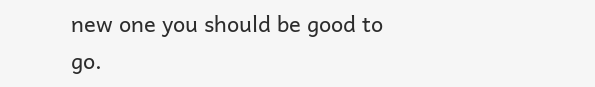new one you should be good to go.